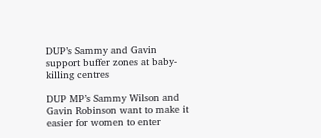DUP’s Sammy and Gavin support buffer zones at baby-killing centres

DUP MP’s Sammy Wilson and Gavin Robinson want to make it easier for women to enter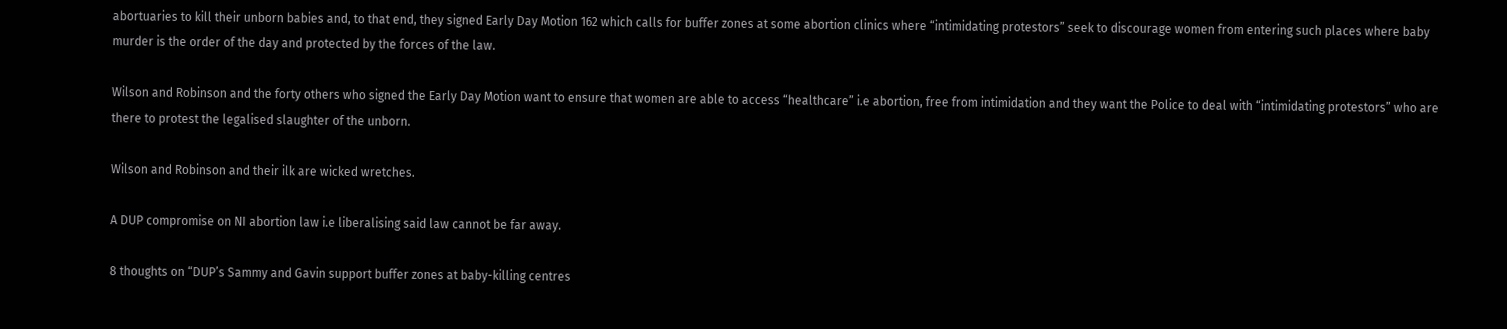abortuaries to kill their unborn babies and, to that end, they signed Early Day Motion 162 which calls for buffer zones at some abortion clinics where “intimidating protestors” seek to discourage women from entering such places where baby murder is the order of the day and protected by the forces of the law.

Wilson and Robinson and the forty others who signed the Early Day Motion want to ensure that women are able to access “healthcare” i.e abortion, free from intimidation and they want the Police to deal with “intimidating protestors” who are there to protest the legalised slaughter of the unborn.

Wilson and Robinson and their ilk are wicked wretches.

A DUP compromise on NI abortion law i.e liberalising said law cannot be far away.

8 thoughts on “DUP’s Sammy and Gavin support buffer zones at baby-killing centres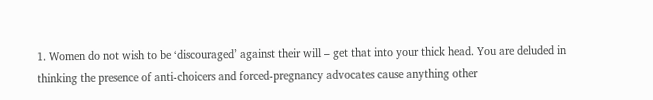1. Women do not wish to be ‘discouraged’ against their will – get that into your thick head. You are deluded in thinking the presence of anti-choicers and forced-pregnancy advocates cause anything other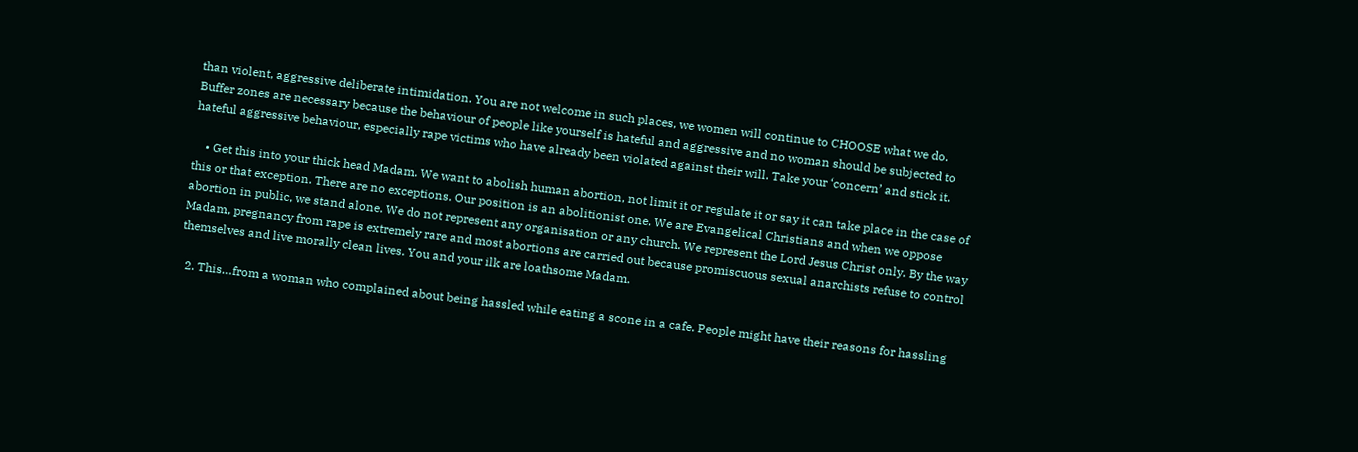than violent, aggressive deliberate intimidation. You are not welcome in such places, we women will continue to CHOOSE what we do. Buffer zones are necessary because the behaviour of people like yourself is hateful and aggressive and no woman should be subjected to hateful aggressive behaviour, especially rape victims who have already been violated against their will. Take your ‘concern’ and stick it.

    • Get this into your thick head Madam. We want to abolish human abortion, not limit it or regulate it or say it can take place in the case of this or that exception. There are no exceptions. Our position is an abolitionist one. We are Evangelical Christians and when we oppose abortion in public, we stand alone. We do not represent any organisation or any church. We represent the Lord Jesus Christ only. By the way Madam, pregnancy from rape is extremely rare and most abortions are carried out because promiscuous sexual anarchists refuse to control themselves and live morally clean lives. You and your ilk are loathsome Madam.

  2. This…from a woman who complained about being hassled while eating a scone in a cafe. People might have their reasons for hassling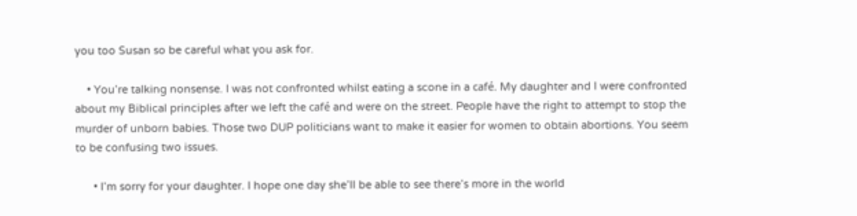you too Susan so be careful what you ask for.

    • You’re talking nonsense. I was not confronted whilst eating a scone in a café. My daughter and I were confronted about my Biblical principles after we left the café and were on the street. People have the right to attempt to stop the murder of unborn babies. Those two DUP politicians want to make it easier for women to obtain abortions. You seem to be confusing two issues.

      • I’m sorry for your daughter. I hope one day she’ll be able to see there’s more in the world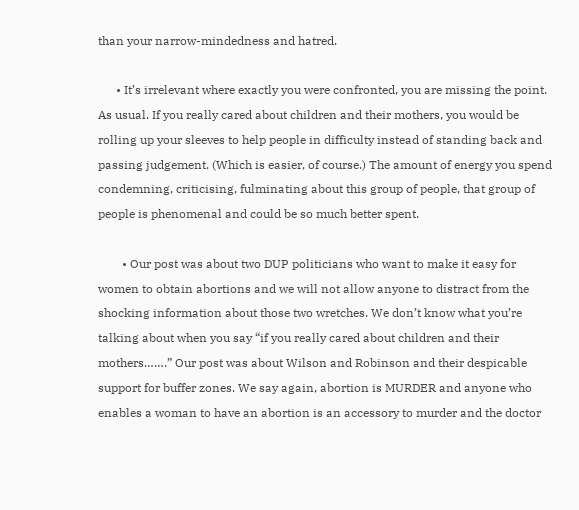than your narrow-mindedness and hatred.

      • It’s irrelevant where exactly you were confronted, you are missing the point. As usual. If you really cared about children and their mothers, you would be rolling up your sleeves to help people in difficulty instead of standing back and passing judgement. (Which is easier, of course.) The amount of energy you spend condemning, criticising, fulminating about this group of people, that group of people is phenomenal and could be so much better spent.

        • Our post was about two DUP politicians who want to make it easy for women to obtain abortions and we will not allow anyone to distract from the shocking information about those two wretches. We don’t know what you’re talking about when you say “if you really cared about children and their mothers…….” Our post was about Wilson and Robinson and their despicable support for buffer zones. We say again, abortion is MURDER and anyone who enables a woman to have an abortion is an accessory to murder and the doctor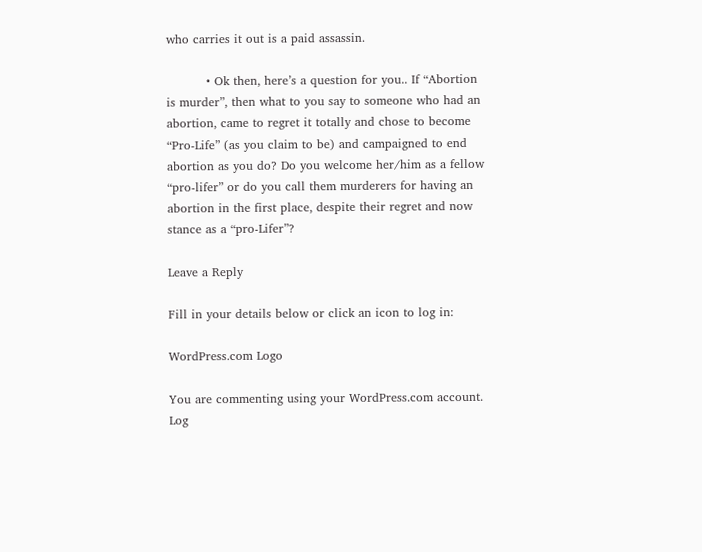who carries it out is a paid assassin.

          • Ok then, here’s a question for you.. If “Abortion is murder”, then what to you say to someone who had an abortion, came to regret it totally and chose to become “Pro-Life” (as you claim to be) and campaigned to end abortion as you do? Do you welcome her/him as a fellow “pro-lifer” or do you call them murderers for having an abortion in the first place, despite their regret and now stance as a “pro-Lifer”?

Leave a Reply

Fill in your details below or click an icon to log in:

WordPress.com Logo

You are commenting using your WordPress.com account. Log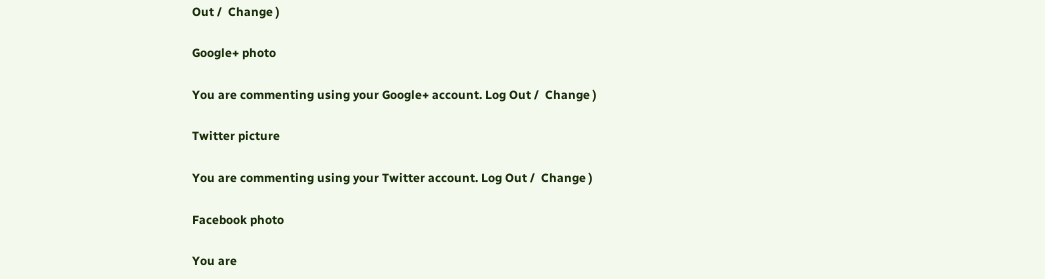Out /  Change )

Google+ photo

You are commenting using your Google+ account. Log Out /  Change )

Twitter picture

You are commenting using your Twitter account. Log Out /  Change )

Facebook photo

You are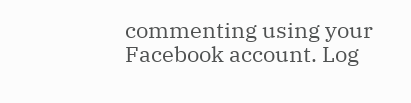commenting using your Facebook account. Log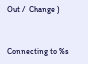Out /  Change )


Connecting to %s